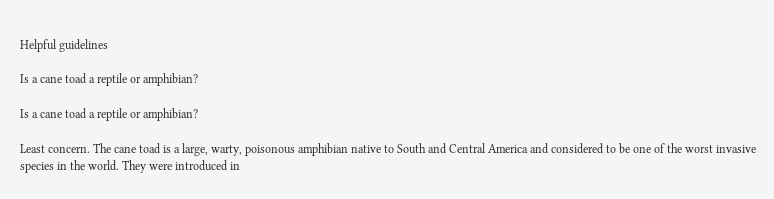Helpful guidelines

Is a cane toad a reptile or amphibian?

Is a cane toad a reptile or amphibian?

Least concern. The cane toad is a large, warty, poisonous amphibian native to South and Central America and considered to be one of the worst invasive species in the world. They were introduced in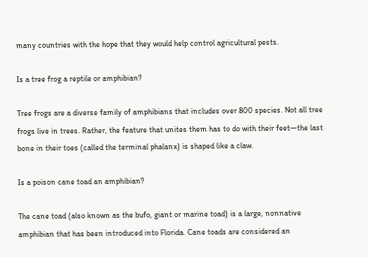many countries with the hope that they would help control agricultural pests.

Is a tree frog a reptile or amphibian?

Tree frogs are a diverse family of amphibians that includes over 800 species. Not all tree frogs live in trees. Rather, the feature that unites them has to do with their feet—the last bone in their toes (called the terminal phalanx) is shaped like a claw.

Is a poison cane toad an amphibian?

The cane toad (also known as the bufo, giant or marine toad) is a large, nonnative amphibian that has been introduced into Florida. Cane toads are considered an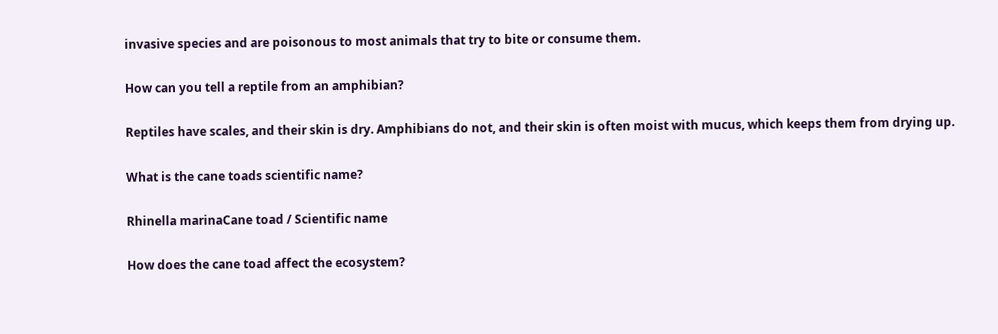invasive species and are poisonous to most animals that try to bite or consume them.

How can you tell a reptile from an amphibian?

Reptiles have scales, and their skin is dry. Amphibians do not, and their skin is often moist with mucus, which keeps them from drying up.

What is the cane toads scientific name?

Rhinella marinaCane toad / Scientific name

How does the cane toad affect the ecosystem?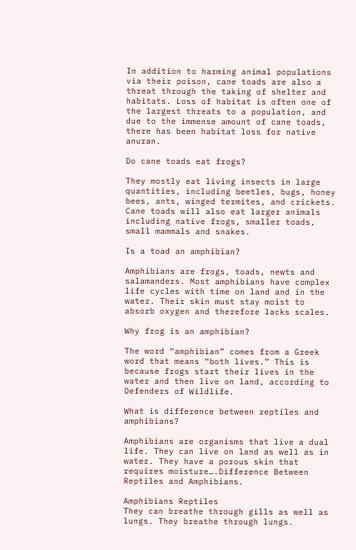In addition to harming animal populations via their poison, cane toads are also a threat through the taking of shelter and habitats. Loss of habitat is often one of the largest threats to a population, and due to the immense amount of cane toads, there has been habitat loss for native anuran.

Do cane toads eat frogs?

They mostly eat living insects in large quantities, including beetles, bugs, honey bees, ants, winged termites, and crickets. Cane toads will also eat larger animals including native frogs, smaller toads, small mammals and snakes.

Is a toad an amphibian?

Amphibians are frogs, toads, newts and salamanders. Most amphibians have complex life cycles with time on land and in the water. Their skin must stay moist to absorb oxygen and therefore lacks scales.

Why frog is an amphibian?

The word “amphibian” comes from a Greek word that means “both lives.” This is because frogs start their lives in the water and then live on land, according to Defenders of Wildlife.

What is difference between reptiles and amphibians?

Amphibians are organisms that live a dual life. They can live on land as well as in water. They have a porous skin that requires moisture….Difference Between Reptiles and Amphibians.

Amphibians Reptiles
They can breathe through gills as well as lungs. They breathe through lungs.